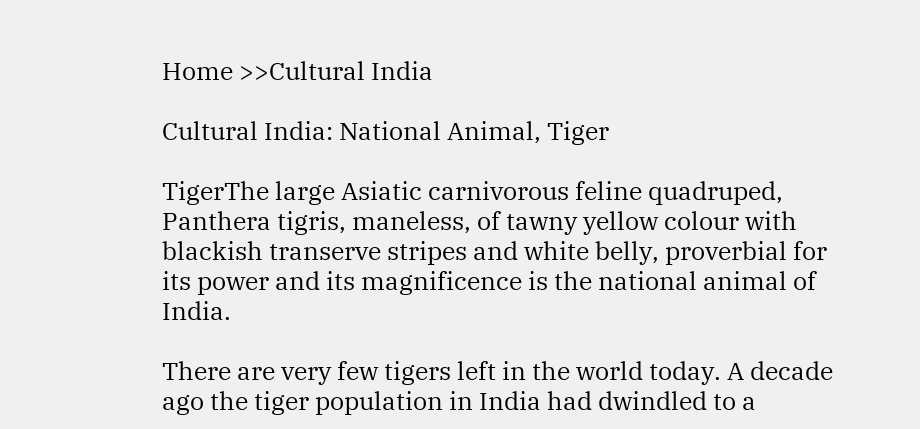Home >>Cultural India

Cultural India: National Animal, Tiger

TigerThe large Asiatic carnivorous feline quadruped, Panthera tigris, maneless, of tawny yellow colour with blackish transerve stripes and white belly, proverbial for its power and its magnificence is the national animal of India.

There are very few tigers left in the world today. A decade ago the tiger population in India had dwindled to a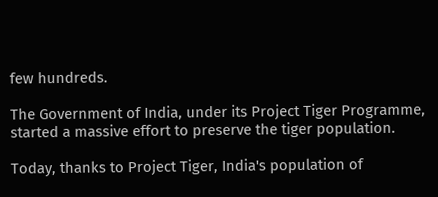few hundreds.

The Government of India, under its Project Tiger Programme, started a massive effort to preserve the tiger population.

Today, thanks to Project Tiger, India's population of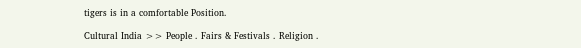tigers is in a comfortable Position.

Cultural India >> People . Fairs & Festivals . Religion .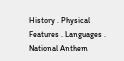History . Physical Features . Languages . National Anthem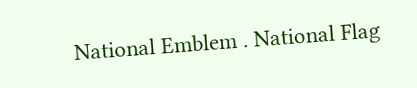National Emblem . National Flag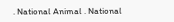. National Animal . National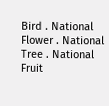Bird . National Flower . National Tree . National Fruit